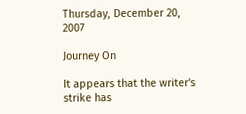Thursday, December 20, 2007

Journey On

It appears that the writer's strike has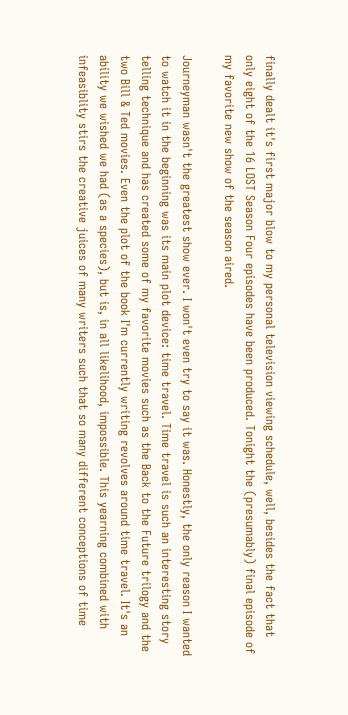finally dealt it's first major blow to my personal television viewing schedule, well, besides the fact that only eight of the 16 LOST Season Four episodes have been produced. Tonight the (presumably) final episode of my favorite new show of the season aired.

Journeyman wasn't the greatest show ever. I won't even try to say it was. Honestly, the only reason I wanted to watch it in the beginning was its main plot device: time travel. Time travel is such an interesting story telling technique and has created some of my favorite movies such as the Back to the Future trilogy and the two Bill & Ted movies. Even the plot of the book I'm currently writing revolves around time travel. It's an ability we wished we had (as a species), but is, in all likelihood, impossible. This yearning combined with infeasiblity stirs the creative juices of many writers such that so many different conceptions of time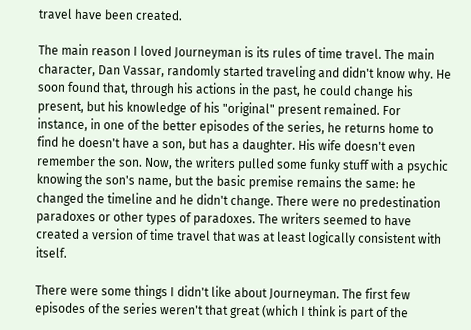travel have been created.

The main reason I loved Journeyman is its rules of time travel. The main character, Dan Vassar, randomly started traveling and didn't know why. He soon found that, through his actions in the past, he could change his present, but his knowledge of his "original" present remained. For instance, in one of the better episodes of the series, he returns home to find he doesn't have a son, but has a daughter. His wife doesn't even remember the son. Now, the writers pulled some funky stuff with a psychic knowing the son's name, but the basic premise remains the same: he changed the timeline and he didn't change. There were no predestination paradoxes or other types of paradoxes. The writers seemed to have created a version of time travel that was at least logically consistent with itself.

There were some things I didn't like about Journeyman. The first few episodes of the series weren't that great (which I think is part of the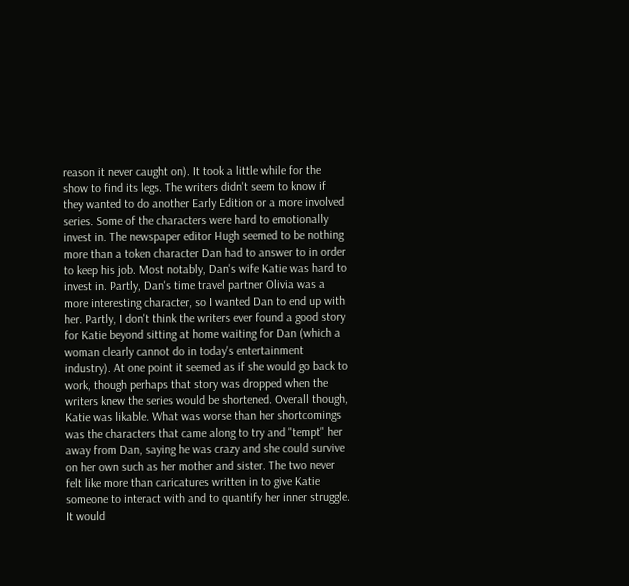reason it never caught on). It took a little while for the show to find its legs. The writers didn't seem to know if they wanted to do another Early Edition or a more involved series. Some of the characters were hard to emotionally invest in. The newspaper editor Hugh seemed to be nothing more than a token character Dan had to answer to in order to keep his job. Most notably, Dan's wife Katie was hard to invest in. Partly, Dan's time travel partner Olivia was a more interesting character, so I wanted Dan to end up with her. Partly, I don't think the writers ever found a good story for Katie beyond sitting at home waiting for Dan (which a woman clearly cannot do in today's entertainment industry). At one point it seemed as if she would go back to work, though perhaps that story was dropped when the writers knew the series would be shortened. Overall though, Katie was likable. What was worse than her shortcomings was the characters that came along to try and "tempt" her away from Dan, saying he was crazy and she could survive on her own such as her mother and sister. The two never felt like more than caricatures written in to give Katie someone to interact with and to quantify her inner struggle. It would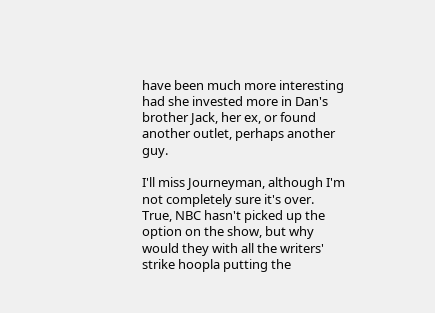have been much more interesting had she invested more in Dan's brother Jack, her ex, or found another outlet, perhaps another guy.

I'll miss Journeyman, although I'm not completely sure it's over. True, NBC hasn't picked up the option on the show, but why would they with all the writers' strike hoopla putting the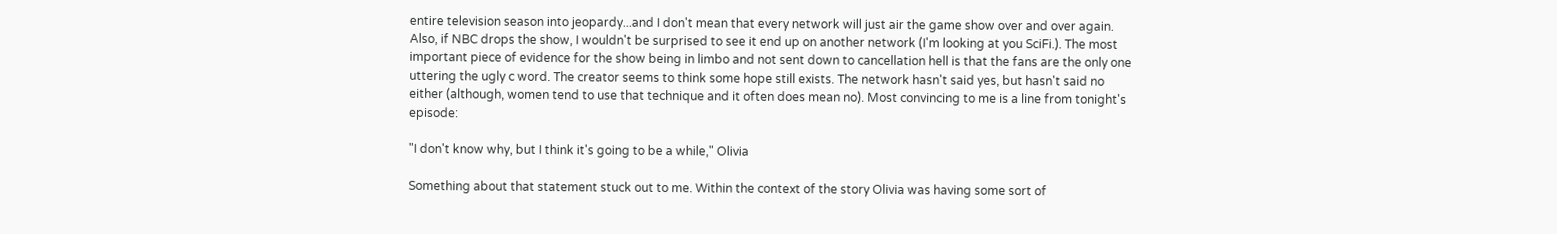entire television season into jeopardy...and I don't mean that every network will just air the game show over and over again. Also, if NBC drops the show, I wouldn't be surprised to see it end up on another network (I'm looking at you SciFi.). The most important piece of evidence for the show being in limbo and not sent down to cancellation hell is that the fans are the only one uttering the ugly c word. The creator seems to think some hope still exists. The network hasn't said yes, but hasn't said no either (although, women tend to use that technique and it often does mean no). Most convincing to me is a line from tonight's episode:

"I don't know why, but I think it's going to be a while," Olivia

Something about that statement stuck out to me. Within the context of the story Olivia was having some sort of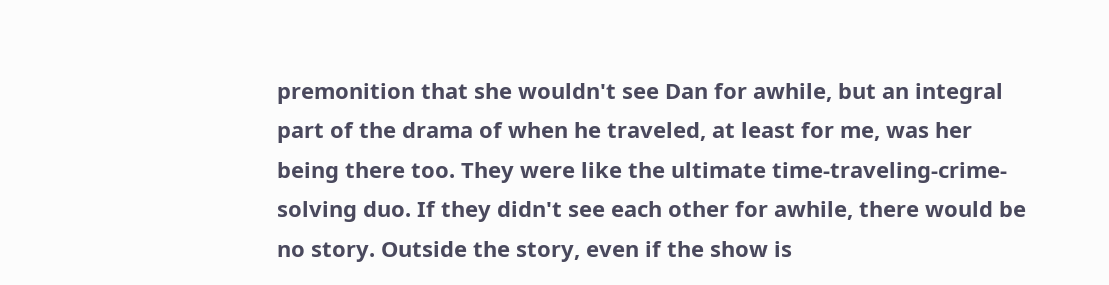premonition that she wouldn't see Dan for awhile, but an integral part of the drama of when he traveled, at least for me, was her being there too. They were like the ultimate time-traveling-crime-solving duo. If they didn't see each other for awhile, there would be no story. Outside the story, even if the show is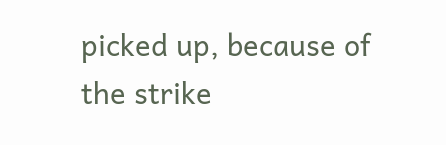picked up, because of the strike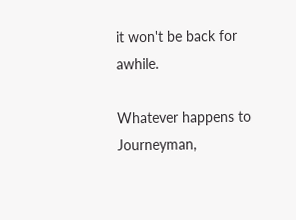it won't be back for awhile.

Whatever happens to Journeyman,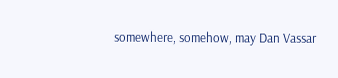somewhere, somehow, may Dan Vassar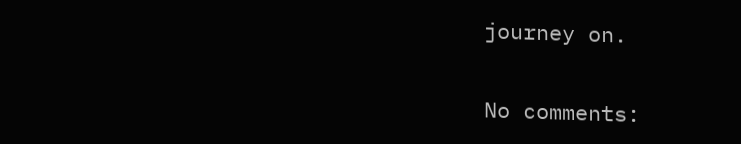journey on.

No comments: